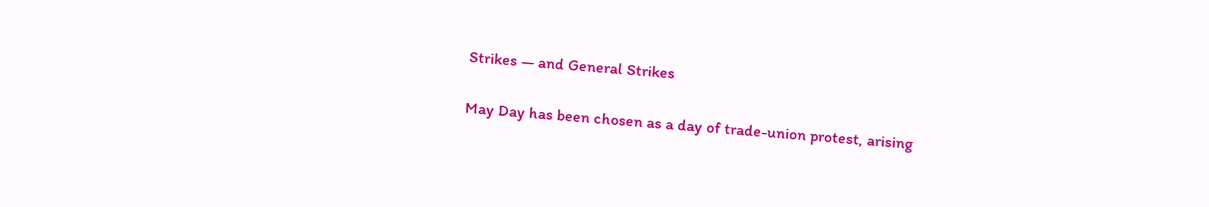Strikes — and General Strikes

May Day has been chosen as a day of trade-union protest, arising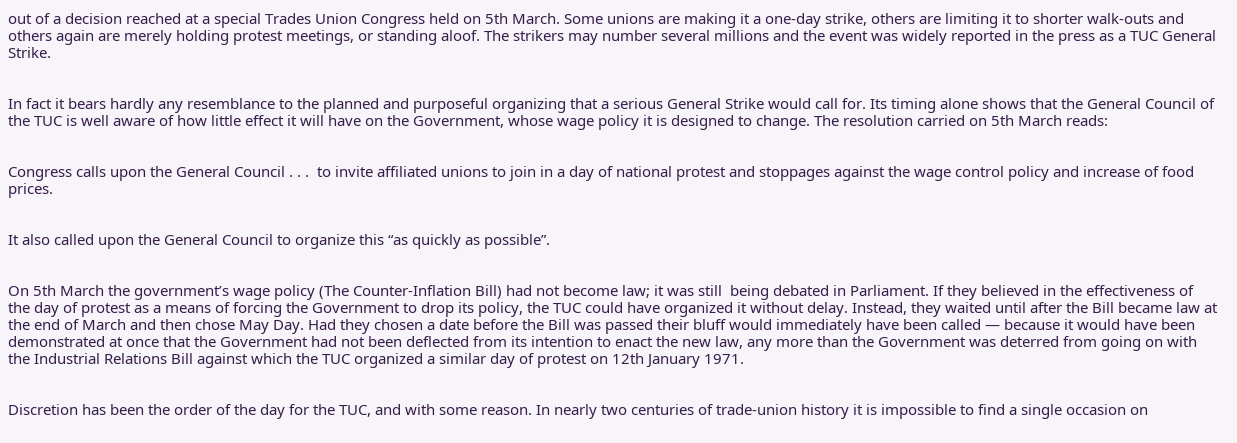out of a decision reached at a special Trades Union Congress held on 5th March. Some unions are making it a one-day strike, others are limiting it to shorter walk-outs and others again are merely holding protest meetings, or standing aloof. The strikers may number several millions and the event was widely reported in the press as a TUC General Strike.


In fact it bears hardly any resemblance to the planned and purposeful organizing that a serious General Strike would call for. Its timing alone shows that the General Council of the TUC is well aware of how little effect it will have on the Government, whose wage policy it is designed to change. The resolution carried on 5th March reads:


Congress calls upon the General Council . . .  to invite affiliated unions to join in a day of national protest and stoppages against the wage control policy and increase of food prices.


It also called upon the General Council to organize this “as quickly as possible”.


On 5th March the government’s wage policy (The Counter-Inflation Bill) had not become law; it was still  being debated in Parliament. If they believed in the effectiveness of the day of protest as a means of forcing the Government to drop its policy, the TUC could have organized it without delay. Instead, they waited until after the Bill became law at the end of March and then chose May Day. Had they chosen a date before the Bill was passed their bluff would immediately have been called — because it would have been demonstrated at once that the Government had not been deflected from its intention to enact the new law, any more than the Government was deterred from going on with the Industrial Relations Bill against which the TUC organized a similar day of protest on 12th January 1971.


Discretion has been the order of the day for the TUC, and with some reason. In nearly two centuries of trade-union history it is impossible to find a single occasion on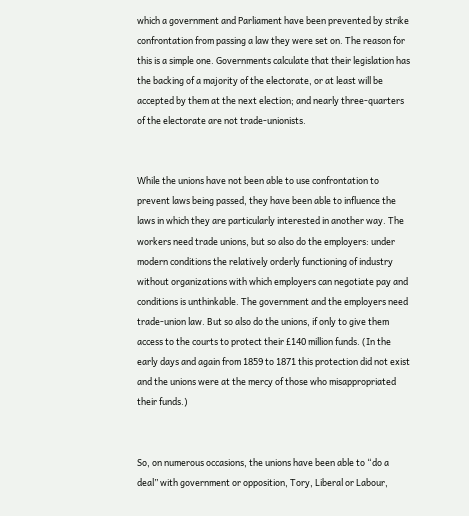which a government and Parliament have been prevented by strike confrontation from passing a law they were set on. The reason for this is a simple one. Governments calculate that their legislation has the backing of a majority of the electorate, or at least will be accepted by them at the next election; and nearly three-quarters of the electorate are not trade-unionists.


While the unions have not been able to use confrontation to prevent laws being passed, they have been able to influence the laws in which they are particularly interested in another way. The workers need trade unions, but so also do the employers: under modern conditions the relatively orderly functioning of industry without organizations with which employers can negotiate pay and conditions is unthinkable. The government and the employers need trade-union law. But so also do the unions, if only to give them access to the courts to protect their £140 million funds. (In the early days and again from 1859 to 1871 this protection did not exist and the unions were at the mercy of those who misappropriated their funds.)


So, on numerous occasions, the unions have been able to “do a deal” with government or opposition, Tory, Liberal or Labour,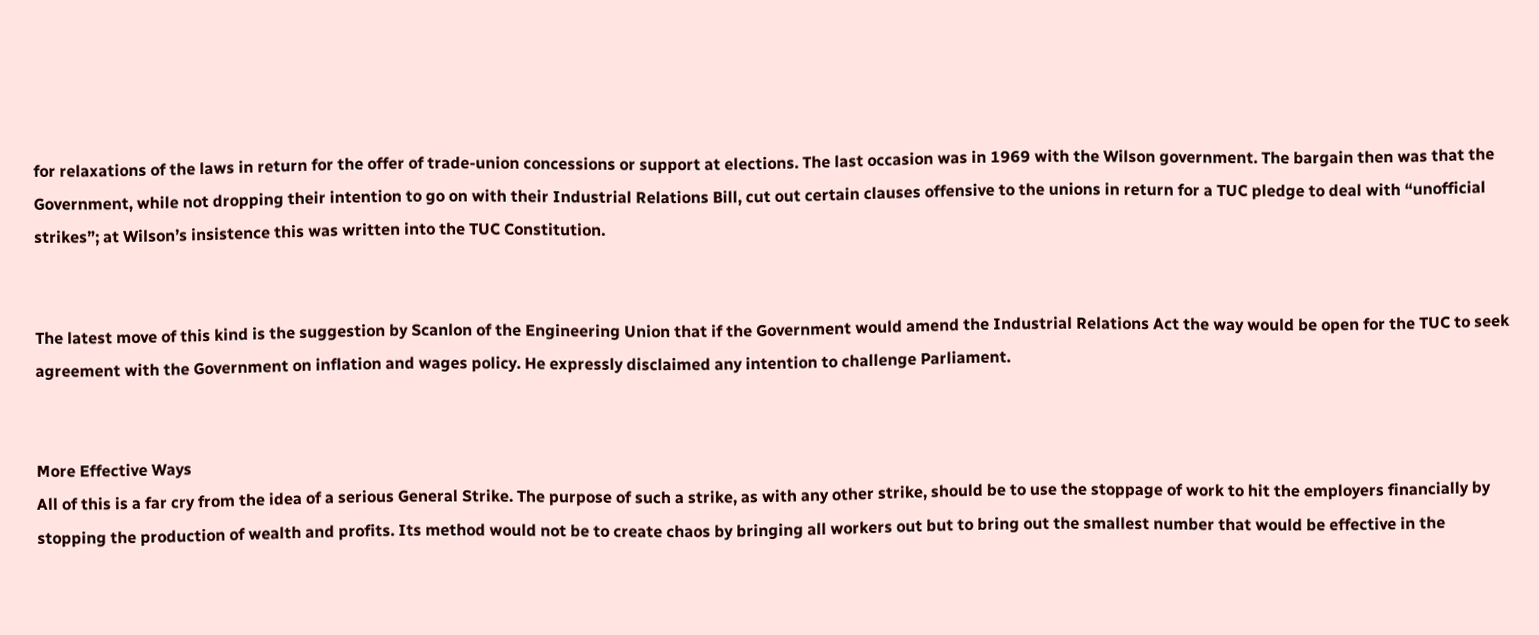for relaxations of the laws in return for the offer of trade-union concessions or support at elections. The last occasion was in 1969 with the Wilson government. The bargain then was that the Government, while not dropping their intention to go on with their Industrial Relations Bill, cut out certain clauses offensive to the unions in return for a TUC pledge to deal with “unofficial strikes”; at Wilson’s insistence this was written into the TUC Constitution.


The latest move of this kind is the suggestion by Scanlon of the Engineering Union that if the Government would amend the Industrial Relations Act the way would be open for the TUC to seek agreement with the Government on inflation and wages policy. He expressly disclaimed any intention to challenge Parliament.


More Effective Ways
All of this is a far cry from the idea of a serious General Strike. The purpose of such a strike, as with any other strike, should be to use the stoppage of work to hit the employers financially by stopping the production of wealth and profits. Its method would not be to create chaos by bringing all workers out but to bring out the smallest number that would be effective in the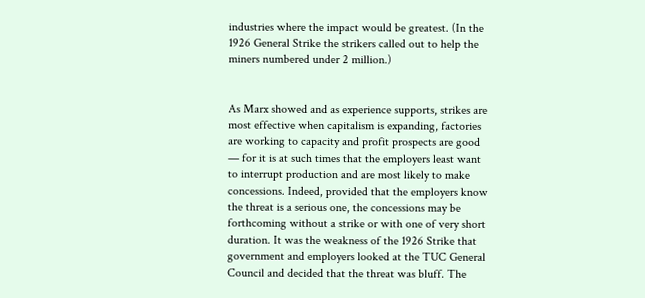industries where the impact would be greatest. (In the 1926 General Strike the strikers called out to help the miners numbered under 2 million.)


As Marx showed and as experience supports, strikes are most effective when capitalism is expanding, factories are working to capacity and profit prospects are good — for it is at such times that the employers least want to interrupt production and are most likely to make concessions. Indeed, provided that the employers know the threat is a serious one, the concessions may be forthcoming without a strike or with one of very short duration. It was the weakness of the 1926 Strike that government and employers looked at the TUC General Council and decided that the threat was bluff. The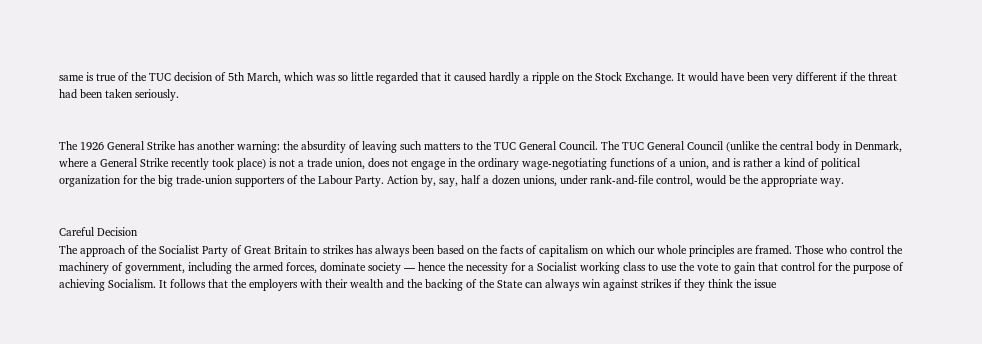same is true of the TUC decision of 5th March, which was so little regarded that it caused hardly a ripple on the Stock Exchange. It would have been very different if the threat had been taken seriously.


The 1926 General Strike has another warning: the absurdity of leaving such matters to the TUC General Council. The TUC General Council (unlike the central body in Denmark, where a General Strike recently took place) is not a trade union, does not engage in the ordinary wage-negotiating functions of a union, and is rather a kind of political organization for the big trade-union supporters of the Labour Party. Action by, say, half a dozen unions, under rank-and-file control, would be the appropriate way.


Careful Decision
The approach of the Socialist Party of Great Britain to strikes has always been based on the facts of capitalism on which our whole principles are framed. Those who control the machinery of government, including the armed forces, dominate society — hence the necessity for a Socialist working class to use the vote to gain that control for the purpose of achieving Socialism. It follows that the employers with their wealth and the backing of the State can always win against strikes if they think the issue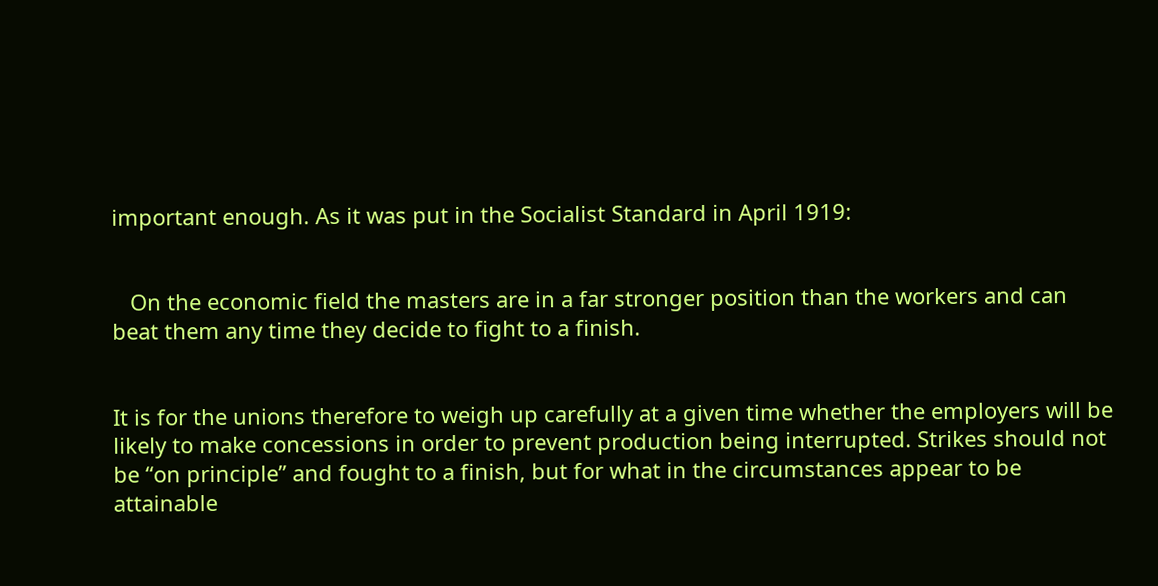important enough. As it was put in the Socialist Standard in April 1919:


   On the economic field the masters are in a far stronger position than the workers and can beat them any time they decide to fight to a finish.


It is for the unions therefore to weigh up carefully at a given time whether the employers will be likely to make concessions in order to prevent production being interrupted. Strikes should not be “on principle” and fought to a finish, but for what in the circumstances appear to be attainable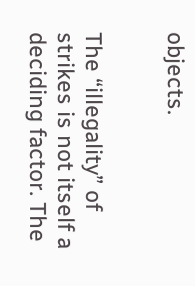objects.


The “illegality” of strikes is not itself a deciding factor. The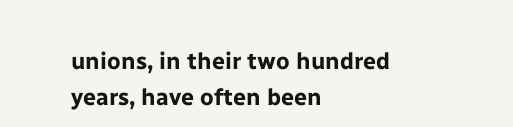unions, in their two hundred years, have often been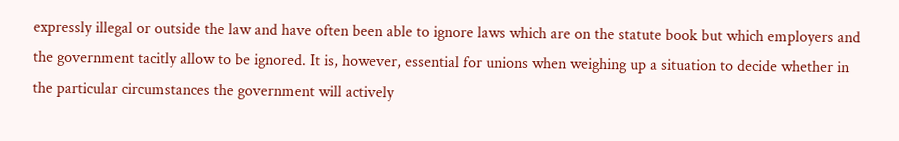expressly illegal or outside the law and have often been able to ignore laws which are on the statute book but which employers and the government tacitly allow to be ignored. It is, however, essential for unions when weighing up a situation to decide whether in the particular circumstances the government will actively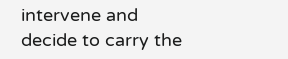intervene and decide to carry the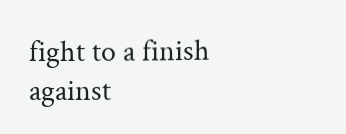fight to a finish against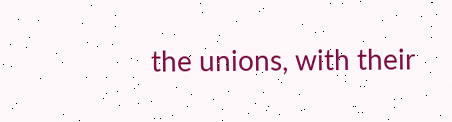the unions, with their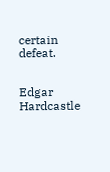certain defeat.


Edgar Hardcastle